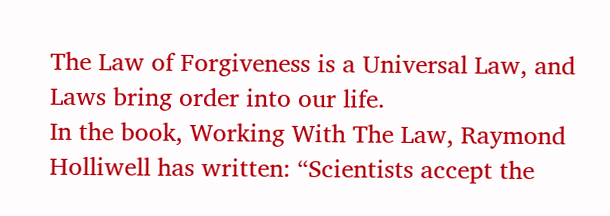The Law of Forgiveness is a Universal Law, and Laws bring order into our life.
In the book, Working With The Law, Raymond Holliwell has written: “Scientists accept the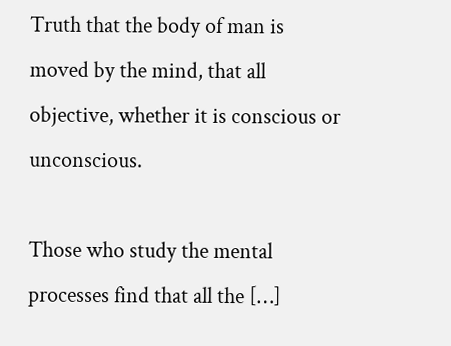Truth that the body of man is moved by the mind, that all objective, whether it is conscious or unconscious.

Those who study the mental processes find that all the […]